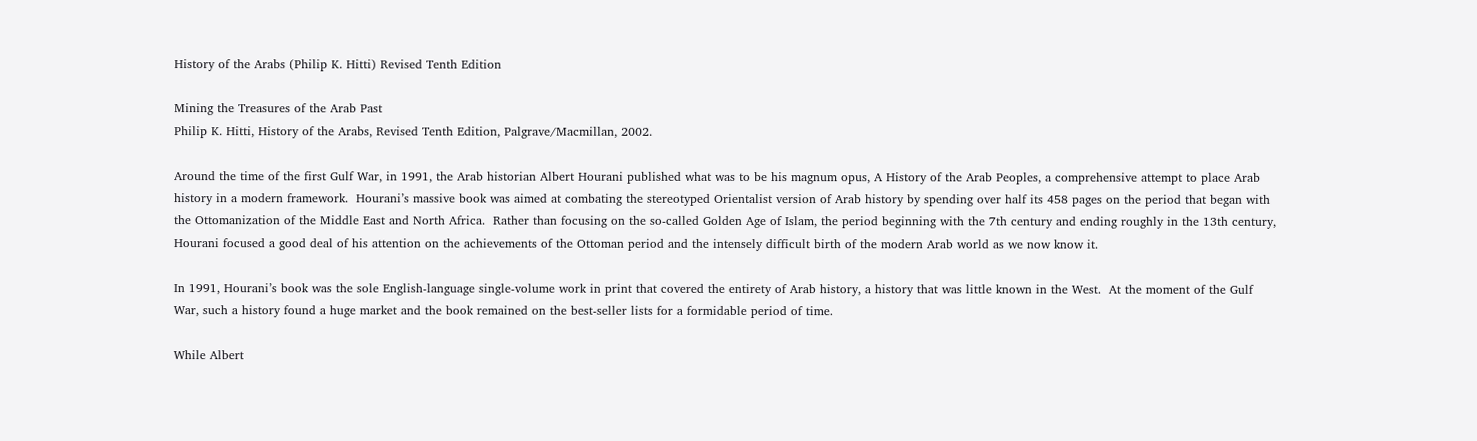History of the Arabs (Philip K. Hitti) Revised Tenth Edition

Mining the Treasures of the Arab Past
Philip K. Hitti, History of the Arabs, Revised Tenth Edition, Palgrave/Macmillan, 2002.

Around the time of the first Gulf War, in 1991, the Arab historian Albert Hourani published what was to be his magnum opus, A History of the Arab Peoples, a comprehensive attempt to place Arab history in a modern framework.  Hourani’s massive book was aimed at combating the stereotyped Orientalist version of Arab history by spending over half its 458 pages on the period that began with the Ottomanization of the Middle East and North Africa.  Rather than focusing on the so-called Golden Age of Islam, the period beginning with the 7th century and ending roughly in the 13th century, Hourani focused a good deal of his attention on the achievements of the Ottoman period and the intensely difficult birth of the modern Arab world as we now know it.

In 1991, Hourani’s book was the sole English-language single-volume work in print that covered the entirety of Arab history, a history that was little known in the West.  At the moment of the Gulf War, such a history found a huge market and the book remained on the best-seller lists for a formidable period of time.

While Albert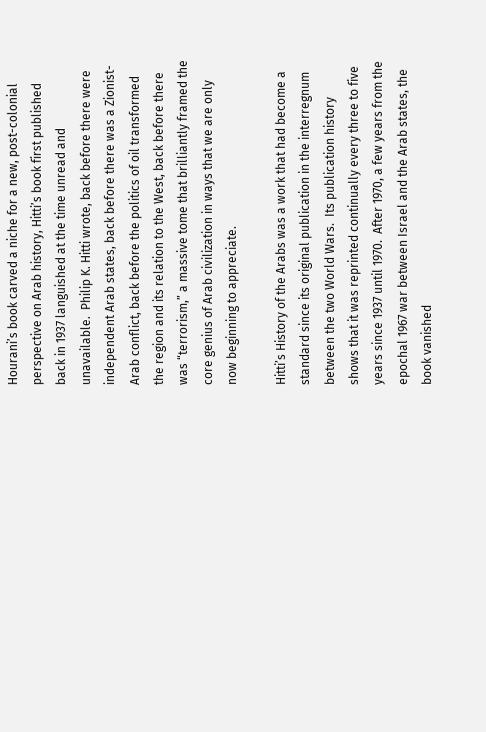Hourani’s book carved a niche for a new, post-colonial perspective on Arab history, Hitti’s book first published back in 1937 languished at the time unread and unavailable.  Philip K. Hitti wrote, back before there were independent Arab states, back before there was a Zionist-Arab conflict, back before the politics of oil transformed the region and its relation to the West, back before there was “terrorism,” a massive tome that brilliantly framed the core genius of Arab civilization in ways that we are only now beginning to appreciate.

Hitti’s History of the Arabs was a work that had become a standard since its original publication in the interregnum between the two World Wars.  Its publication history shows that it was reprinted continually every three to five years since 1937 until 1970.  After 1970, a few years from the epochal 1967 war between Israel and the Arab states, the book vanished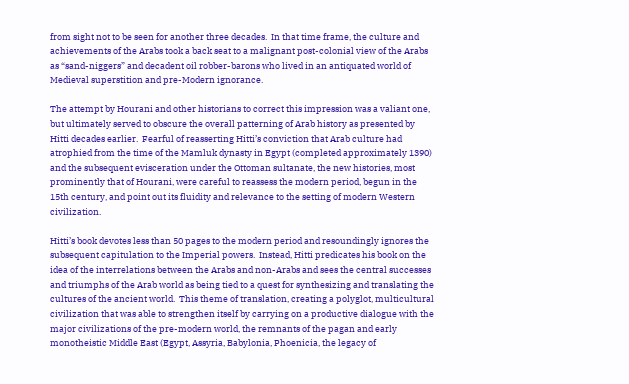from sight not to be seen for another three decades.  In that time frame, the culture and achievements of the Arabs took a back seat to a malignant post-colonial view of the Arabs as “sand-niggers” and decadent oil robber-barons who lived in an antiquated world of Medieval superstition and pre-Modern ignorance.

The attempt by Hourani and other historians to correct this impression was a valiant one, but ultimately served to obscure the overall patterning of Arab history as presented by Hitti decades earlier.  Fearful of reasserting Hitti’s conviction that Arab culture had atrophied from the time of the Mamluk dynasty in Egypt (completed approximately 1390) and the subsequent evisceration under the Ottoman sultanate, the new histories, most prominently that of Hourani, were careful to reassess the modern period, begun in the 15th century, and point out its fluidity and relevance to the setting of modern Western civilization.

Hitti’s book devotes less than 50 pages to the modern period and resoundingly ignores the subsequent capitulation to the Imperial powers.  Instead, Hitti predicates his book on the idea of the interrelations between the Arabs and non-Arabs and sees the central successes and triumphs of the Arab world as being tied to a quest for synthesizing and translating the cultures of the ancient world.  This theme of translation, creating a polyglot, multicultural civilization that was able to strengthen itself by carrying on a productive dialogue with the major civilizations of the pre-modern world, the remnants of the pagan and early monotheistic Middle East (Egypt, Assyria, Babylonia, Phoenicia, the legacy of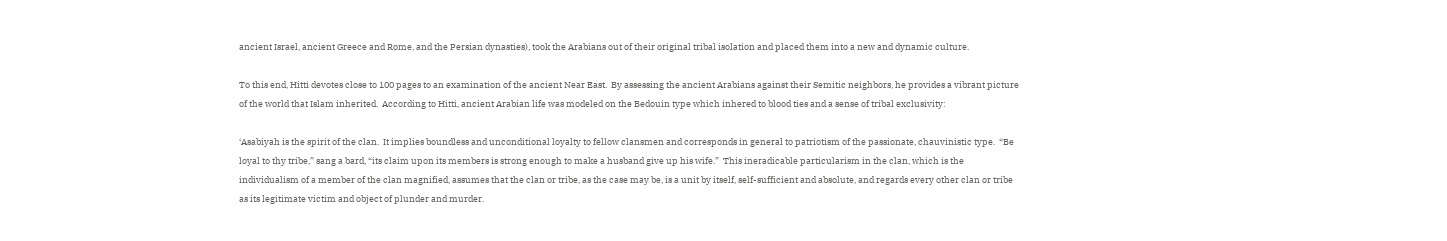ancient Israel, ancient Greece and Rome, and the Persian dynasties), took the Arabians out of their original tribal isolation and placed them into a new and dynamic culture.

To this end, Hitti devotes close to 100 pages to an examination of the ancient Near East.  By assessing the ancient Arabians against their Semitic neighbors, he provides a vibrant picture of the world that Islam inherited.  According to Hitti, ancient Arabian life was modeled on the Bedouin type which inhered to blood ties and a sense of tribal exclusivity:

‘Asabiyah is the spirit of the clan.  It implies boundless and unconditional loyalty to fellow clansmen and corresponds in general to patriotism of the passionate, chauvinistic type.  “Be loyal to thy tribe,” sang a bard, “its claim upon its members is strong enough to make a husband give up his wife.”  This ineradicable particularism in the clan, which is the individualism of a member of the clan magnified, assumes that the clan or tribe, as the case may be, is a unit by itself, self-sufficient and absolute, and regards every other clan or tribe as its legitimate victim and object of plunder and murder.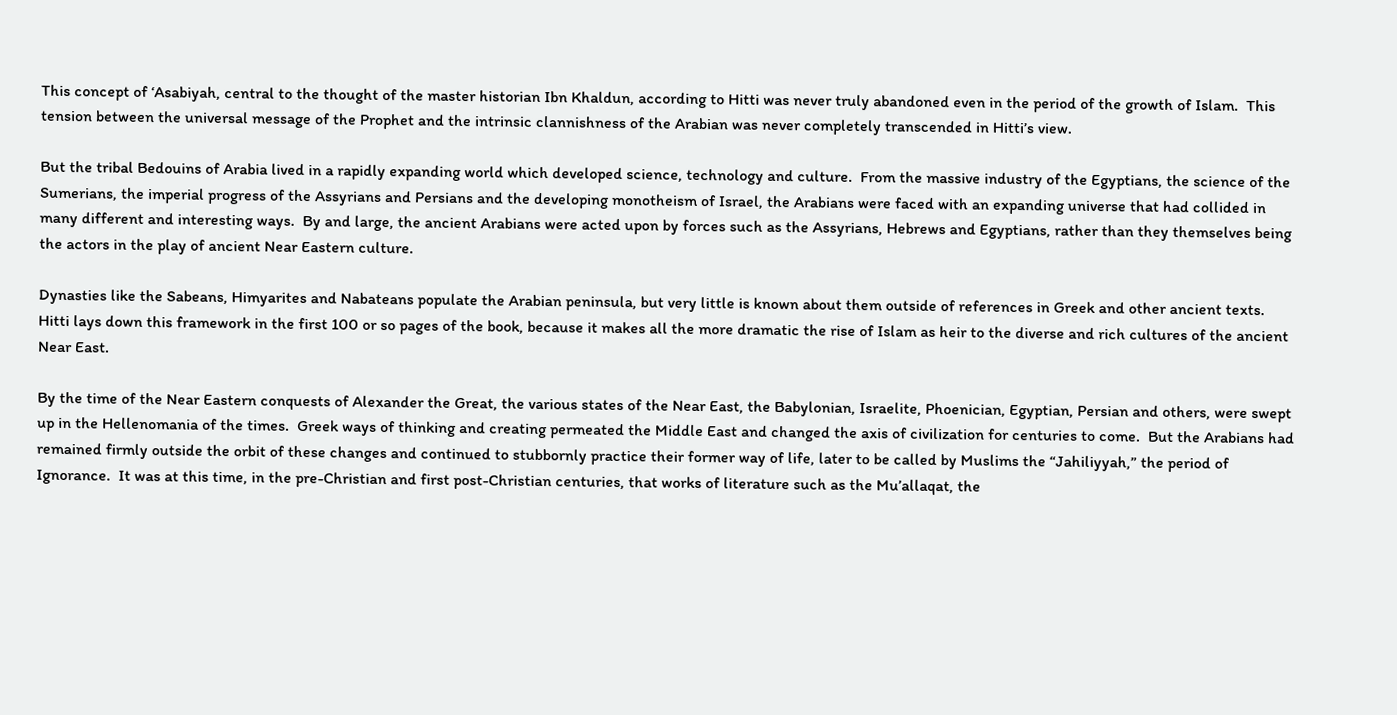This concept of ‘Asabiyah, central to the thought of the master historian Ibn Khaldun, according to Hitti was never truly abandoned even in the period of the growth of Islam.  This tension between the universal message of the Prophet and the intrinsic clannishness of the Arabian was never completely transcended in Hitti’s view.

But the tribal Bedouins of Arabia lived in a rapidly expanding world which developed science, technology and culture.  From the massive industry of the Egyptians, the science of the Sumerians, the imperial progress of the Assyrians and Persians and the developing monotheism of Israel, the Arabians were faced with an expanding universe that had collided in many different and interesting ways.  By and large, the ancient Arabians were acted upon by forces such as the Assyrians, Hebrews and Egyptians, rather than they themselves being the actors in the play of ancient Near Eastern culture.

Dynasties like the Sabeans, Himyarites and Nabateans populate the Arabian peninsula, but very little is known about them outside of references in Greek and other ancient texts.  Hitti lays down this framework in the first 100 or so pages of the book, because it makes all the more dramatic the rise of Islam as heir to the diverse and rich cultures of the ancient Near East.

By the time of the Near Eastern conquests of Alexander the Great, the various states of the Near East, the Babylonian, Israelite, Phoenician, Egyptian, Persian and others, were swept up in the Hellenomania of the times.  Greek ways of thinking and creating permeated the Middle East and changed the axis of civilization for centuries to come.  But the Arabians had remained firmly outside the orbit of these changes and continued to stubbornly practice their former way of life, later to be called by Muslims the “Jahiliyyah,” the period of Ignorance.  It was at this time, in the pre-Christian and first post-Christian centuries, that works of literature such as the Mu’allaqat, the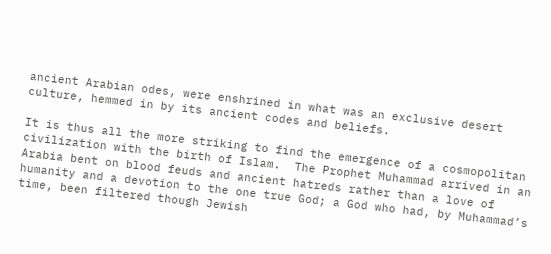ancient Arabian odes, were enshrined in what was an exclusive desert culture, hemmed in by its ancient codes and beliefs.

It is thus all the more striking to find the emergence of a cosmopolitan civilization with the birth of Islam.  The Prophet Muhammad arrived in an Arabia bent on blood feuds and ancient hatreds rather than a love of humanity and a devotion to the one true God; a God who had, by Muhammad’s time, been filtered though Jewish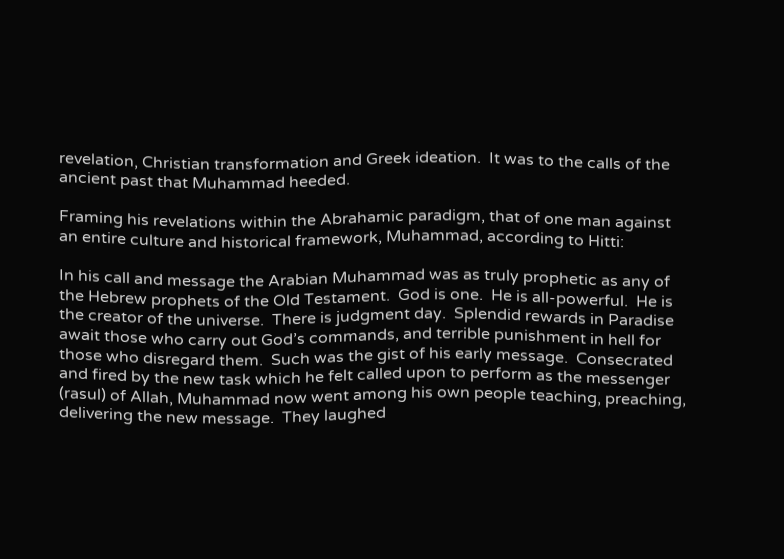revelation, Christian transformation and Greek ideation.  It was to the calls of the ancient past that Muhammad heeded.

Framing his revelations within the Abrahamic paradigm, that of one man against an entire culture and historical framework, Muhammad, according to Hitti:

In his call and message the Arabian Muhammad was as truly prophetic as any of the Hebrew prophets of the Old Testament.  God is one.  He is all-powerful.  He is the creator of the universe.  There is judgment day.  Splendid rewards in Paradise await those who carry out God’s commands, and terrible punishment in hell for those who disregard them.  Such was the gist of his early message.  Consecrated and fired by the new task which he felt called upon to perform as the messenger (rasul) of Allah, Muhammad now went among his own people teaching, preaching, delivering the new message.  They laughed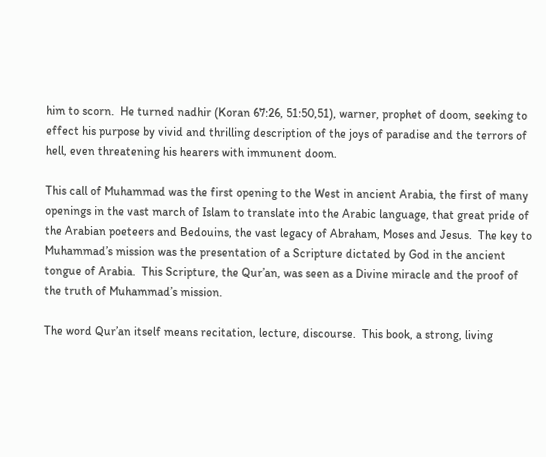him to scorn.  He turned nadhir (Koran 67:26, 51:50,51), warner, prophet of doom, seeking to effect his purpose by vivid and thrilling description of the joys of paradise and the terrors of hell, even threatening his hearers with immunent doom.

This call of Muhammad was the first opening to the West in ancient Arabia, the first of many openings in the vast march of Islam to translate into the Arabic language, that great pride of the Arabian poeteers and Bedouins, the vast legacy of Abraham, Moses and Jesus.  The key to Muhammad’s mission was the presentation of a Scripture dictated by God in the ancient tongue of Arabia.  This Scripture, the Qur’an, was seen as a Divine miracle and the proof of the truth of Muhammad’s mission.

The word Qur’an itself means recitation, lecture, discourse.  This book, a strong, living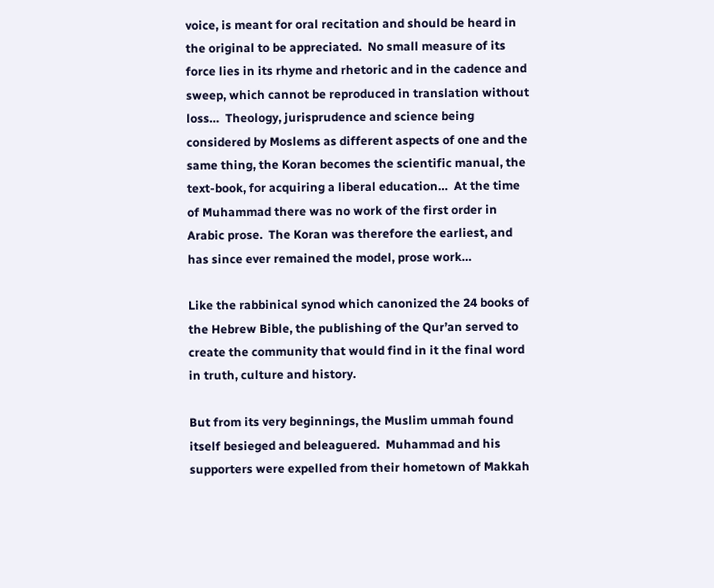voice, is meant for oral recitation and should be heard in the original to be appreciated.  No small measure of its force lies in its rhyme and rhetoric and in the cadence and sweep, which cannot be reproduced in translation without loss…  Theology, jurisprudence and science being considered by Moslems as different aspects of one and the same thing, the Koran becomes the scientific manual, the text-book, for acquiring a liberal education…  At the time of Muhammad there was no work of the first order in Arabic prose.  The Koran was therefore the earliest, and has since ever remained the model, prose work…

Like the rabbinical synod which canonized the 24 books of the Hebrew Bible, the publishing of the Qur’an served to create the community that would find in it the final word in truth, culture and history.

But from its very beginnings, the Muslim ummah found itself besieged and beleaguered.  Muhammad and his supporters were expelled from their hometown of Makkah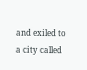and exiled to a city called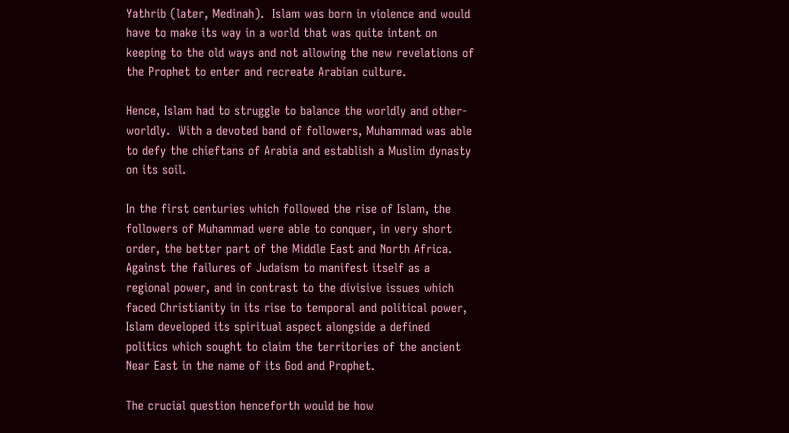Yathrib (later, Medinah).  Islam was born in violence and would have to make its way in a world that was quite intent on keeping to the old ways and not allowing the new revelations of the Prophet to enter and recreate Arabian culture.

Hence, Islam had to struggle to balance the worldly and other-worldly.  With a devoted band of followers, Muhammad was able to defy the chieftans of Arabia and establish a Muslim dynasty on its soil.

In the first centuries which followed the rise of Islam, the followers of Muhammad were able to conquer, in very short order, the better part of the Middle East and North Africa.  Against the failures of Judaism to manifest itself as a regional power, and in contrast to the divisive issues which faced Christianity in its rise to temporal and political power, Islam developed its spiritual aspect alongside a defined politics which sought to claim the territories of the ancient Near East in the name of its God and Prophet.

The crucial question henceforth would be how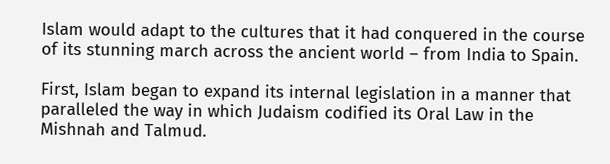Islam would adapt to the cultures that it had conquered in the course of its stunning march across the ancient world – from India to Spain.

First, Islam began to expand its internal legislation in a manner that paralleled the way in which Judaism codified its Oral Law in the Mishnah and Talmud.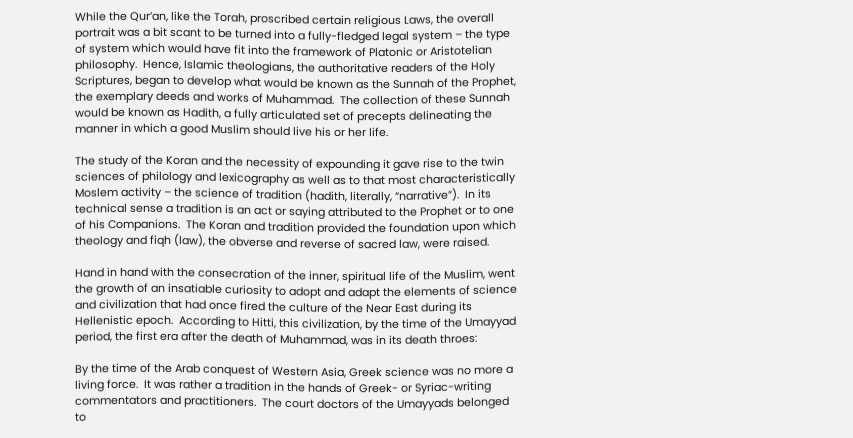While the Qur’an, like the Torah, proscribed certain religious Laws, the overall portrait was a bit scant to be turned into a fully-fledged legal system – the type of system which would have fit into the framework of Platonic or Aristotelian philosophy.  Hence, Islamic theologians, the authoritative readers of the Holy Scriptures, began to develop what would be known as the Sunnah of the Prophet, the exemplary deeds and works of Muhammad.  The collection of these Sunnah would be known as Hadith, a fully articulated set of precepts delineating the manner in which a good Muslim should live his or her life.

The study of the Koran and the necessity of expounding it gave rise to the twin sciences of philology and lexicography as well as to that most characteristically Moslem activity – the science of tradition (hadith, literally, “narrative”).  In its technical sense a tradition is an act or saying attributed to the Prophet or to one of his Companions.  The Koran and tradition provided the foundation upon which theology and fiqh (law), the obverse and reverse of sacred law, were raised.

Hand in hand with the consecration of the inner, spiritual life of the Muslim, went the growth of an insatiable curiosity to adopt and adapt the elements of science and civilization that had once fired the culture of the Near East during its Hellenistic epoch.  According to Hitti, this civilization, by the time of the Umayyad period, the first era after the death of Muhammad, was in its death throes:

By the time of the Arab conquest of Western Asia, Greek science was no more a living force.  It was rather a tradition in the hands of Greek- or Syriac-writing commentators and practitioners.  The court doctors of the Umayyads belonged to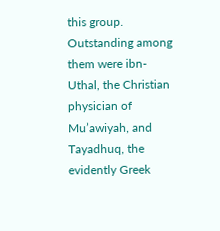this group.  Outstanding among them were ibn-Uthal, the Christian physician of Mu’awiyah, and Tayadhuq, the evidently Greek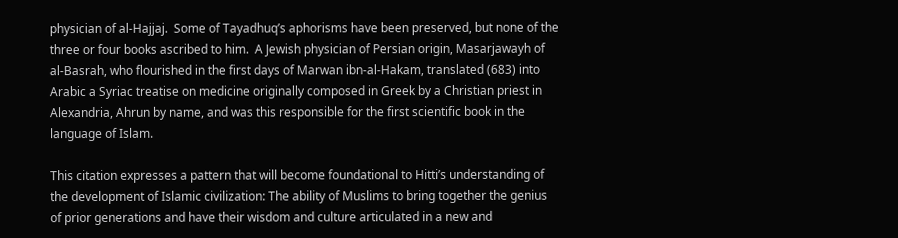physician of al-Hajjaj.  Some of Tayadhuq’s aphorisms have been preserved, but none of the three or four books ascribed to him.  A Jewish physician of Persian origin, Masarjawayh of al-Basrah, who flourished in the first days of Marwan ibn-al-Hakam, translated (683) into Arabic a Syriac treatise on medicine originally composed in Greek by a Christian priest in Alexandria, Ahrun by name, and was this responsible for the first scientific book in the language of Islam.

This citation expresses a pattern that will become foundational to Hitti’s understanding of the development of Islamic civilization: The ability of Muslims to bring together the genius of prior generations and have their wisdom and culture articulated in a new and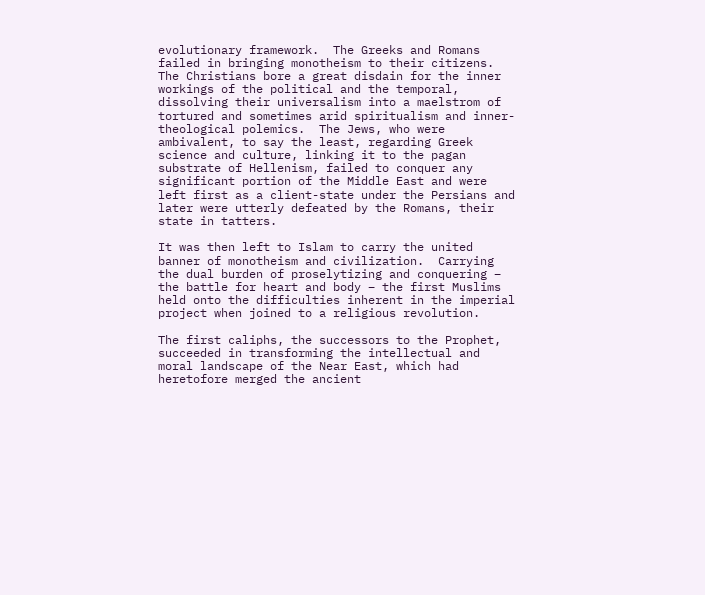evolutionary framework.  The Greeks and Romans failed in bringing monotheism to their citizens.  The Christians bore a great disdain for the inner workings of the political and the temporal, dissolving their universalism into a maelstrom of tortured and sometimes arid spiritualism and inner-theological polemics.  The Jews, who were ambivalent, to say the least, regarding Greek science and culture, linking it to the pagan substrate of Hellenism, failed to conquer any significant portion of the Middle East and were left first as a client-state under the Persians and later were utterly defeated by the Romans, their state in tatters.

It was then left to Islam to carry the united banner of monotheism and civilization.  Carrying the dual burden of proselytizing and conquering – the battle for heart and body – the first Muslims held onto the difficulties inherent in the imperial project when joined to a religious revolution.

The first caliphs, the successors to the Prophet, succeeded in transforming the intellectual and moral landscape of the Near East, which had heretofore merged the ancient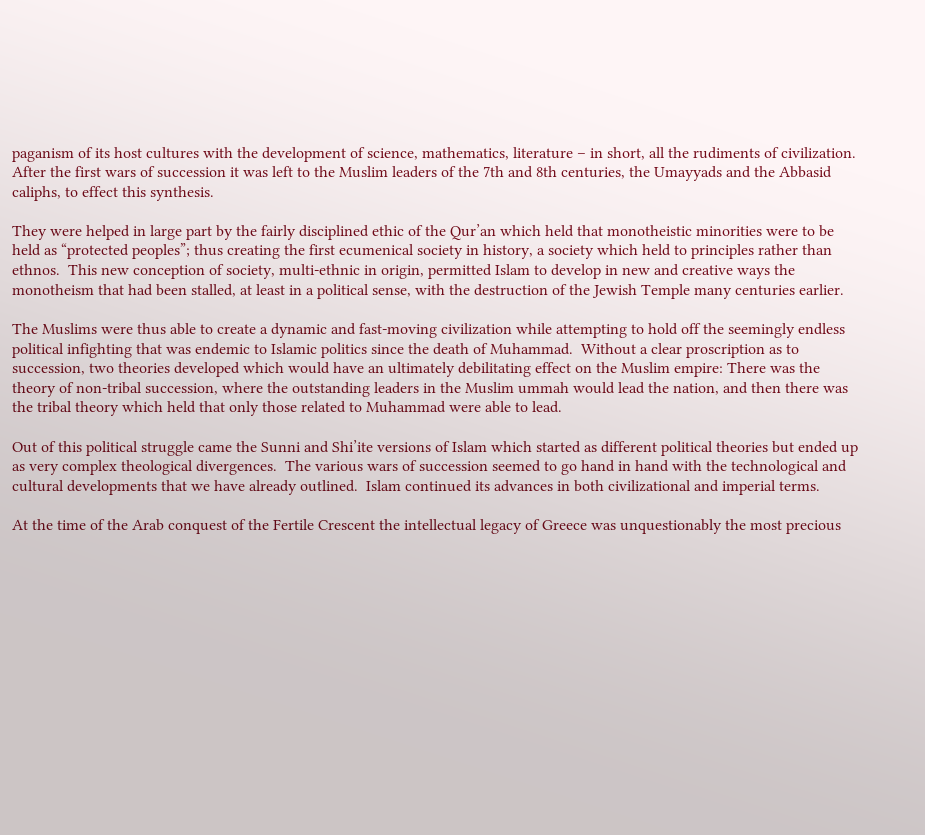paganism of its host cultures with the development of science, mathematics, literature – in short, all the rudiments of civilization.  After the first wars of succession it was left to the Muslim leaders of the 7th and 8th centuries, the Umayyads and the Abbasid caliphs, to effect this synthesis.

They were helped in large part by the fairly disciplined ethic of the Qur’an which held that monotheistic minorities were to be held as “protected peoples”; thus creating the first ecumenical society in history, a society which held to principles rather than ethnos.  This new conception of society, multi-ethnic in origin, permitted Islam to develop in new and creative ways the monotheism that had been stalled, at least in a political sense, with the destruction of the Jewish Temple many centuries earlier.

The Muslims were thus able to create a dynamic and fast-moving civilization while attempting to hold off the seemingly endless political infighting that was endemic to Islamic politics since the death of Muhammad.  Without a clear proscription as to succession, two theories developed which would have an ultimately debilitating effect on the Muslim empire: There was the theory of non-tribal succession, where the outstanding leaders in the Muslim ummah would lead the nation, and then there was the tribal theory which held that only those related to Muhammad were able to lead.

Out of this political struggle came the Sunni and Shi’ite versions of Islam which started as different political theories but ended up as very complex theological divergences.  The various wars of succession seemed to go hand in hand with the technological and cultural developments that we have already outlined.  Islam continued its advances in both civilizational and imperial terms.

At the time of the Arab conquest of the Fertile Crescent the intellectual legacy of Greece was unquestionably the most precious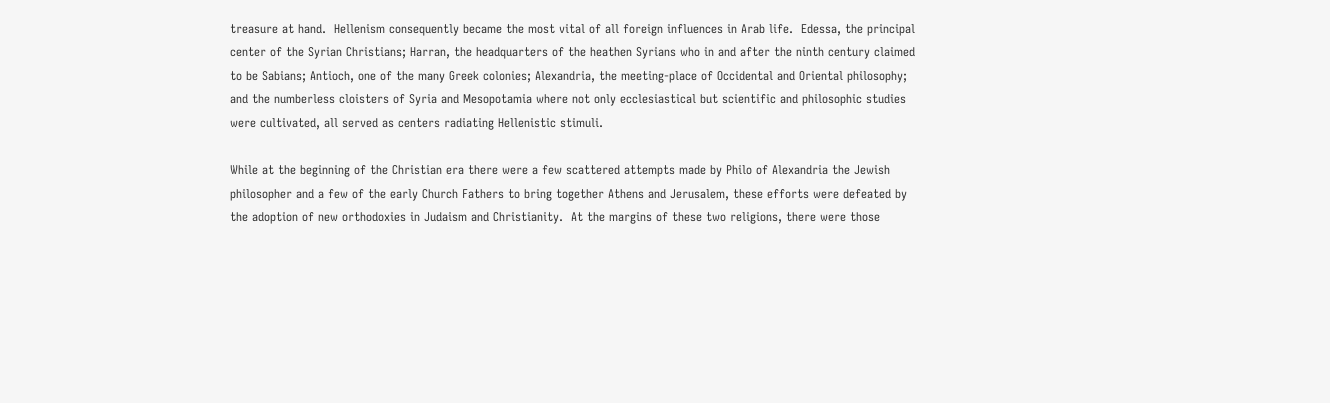treasure at hand.  Hellenism consequently became the most vital of all foreign influences in Arab life.  Edessa, the principal center of the Syrian Christians; Harran, the headquarters of the heathen Syrians who in and after the ninth century claimed to be Sabians; Antioch, one of the many Greek colonies; Alexandria, the meeting-place of Occidental and Oriental philosophy; and the numberless cloisters of Syria and Mesopotamia where not only ecclesiastical but scientific and philosophic studies were cultivated, all served as centers radiating Hellenistic stimuli.

While at the beginning of the Christian era there were a few scattered attempts made by Philo of Alexandria the Jewish philosopher and a few of the early Church Fathers to bring together Athens and Jerusalem, these efforts were defeated by the adoption of new orthodoxies in Judaism and Christianity.  At the margins of these two religions, there were those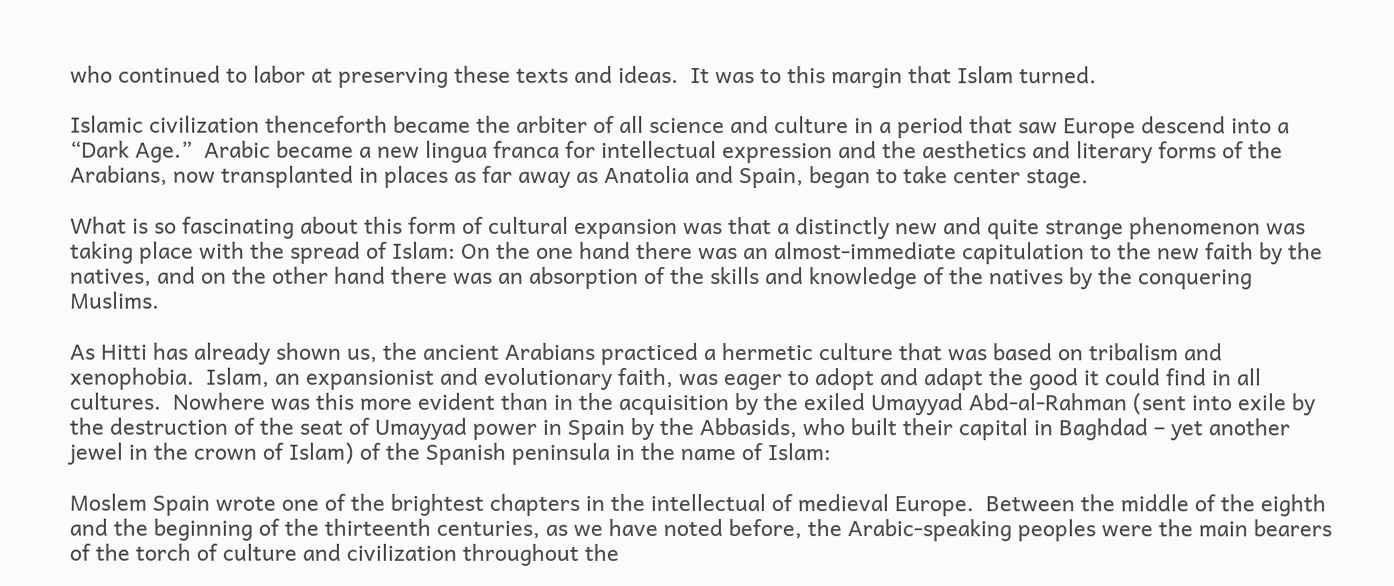who continued to labor at preserving these texts and ideas.  It was to this margin that Islam turned.

Islamic civilization thenceforth became the arbiter of all science and culture in a period that saw Europe descend into a “Dark Age.”  Arabic became a new lingua franca for intellectual expression and the aesthetics and literary forms of the Arabians, now transplanted in places as far away as Anatolia and Spain, began to take center stage.

What is so fascinating about this form of cultural expansion was that a distinctly new and quite strange phenomenon was taking place with the spread of Islam: On the one hand there was an almost-immediate capitulation to the new faith by the natives, and on the other hand there was an absorption of the skills and knowledge of the natives by the conquering Muslims.

As Hitti has already shown us, the ancient Arabians practiced a hermetic culture that was based on tribalism and xenophobia.  Islam, an expansionist and evolutionary faith, was eager to adopt and adapt the good it could find in all cultures.  Nowhere was this more evident than in the acquisition by the exiled Umayyad Abd-al-Rahman (sent into exile by the destruction of the seat of Umayyad power in Spain by the Abbasids, who built their capital in Baghdad – yet another jewel in the crown of Islam) of the Spanish peninsula in the name of Islam:

Moslem Spain wrote one of the brightest chapters in the intellectual of medieval Europe.  Between the middle of the eighth and the beginning of the thirteenth centuries, as we have noted before, the Arabic-speaking peoples were the main bearers of the torch of culture and civilization throughout the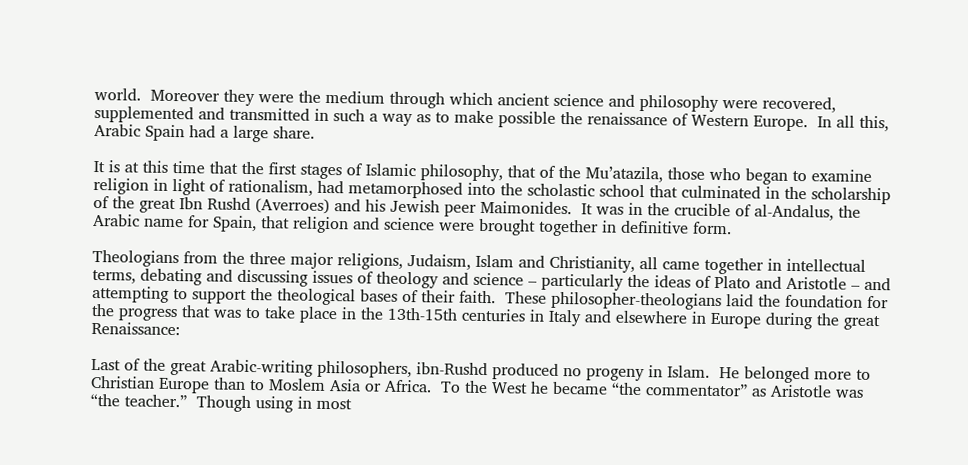world.  Moreover they were the medium through which ancient science and philosophy were recovered, supplemented and transmitted in such a way as to make possible the renaissance of Western Europe.  In all this, Arabic Spain had a large share.

It is at this time that the first stages of Islamic philosophy, that of the Mu’atazila, those who began to examine religion in light of rationalism, had metamorphosed into the scholastic school that culminated in the scholarship of the great Ibn Rushd (Averroes) and his Jewish peer Maimonides.  It was in the crucible of al-Andalus, the Arabic name for Spain, that religion and science were brought together in definitive form.

Theologians from the three major religions, Judaism, Islam and Christianity, all came together in intellectual terms, debating and discussing issues of theology and science – particularly the ideas of Plato and Aristotle – and attempting to support the theological bases of their faith.  These philosopher-theologians laid the foundation for the progress that was to take place in the 13th-15th centuries in Italy and elsewhere in Europe during the great Renaissance:

Last of the great Arabic-writing philosophers, ibn-Rushd produced no progeny in Islam.  He belonged more to Christian Europe than to Moslem Asia or Africa.  To the West he became “the commentator” as Aristotle was “the teacher.”  Though using in most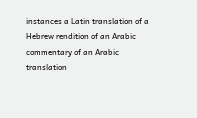instances a Latin translation of a Hebrew rendition of an Arabic commentary of an Arabic translation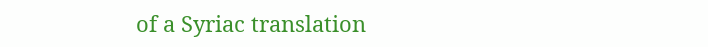of a Syriac translation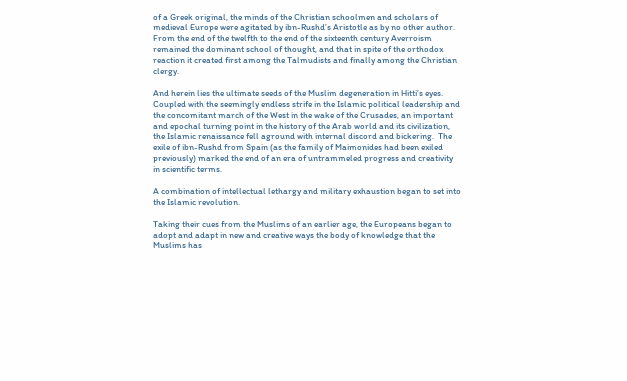of a Greek original, the minds of the Christian schoolmen and scholars of medieval Europe were agitated by ibn-Rushd’s Aristotle as by no other author.  From the end of the twelfth to the end of the sixteenth century Averroism remained the dominant school of thought, and that in spite of the orthodox reaction it created first among the Talmudists and finally among the Christian clergy.

And herein lies the ultimate seeds of the Muslim degeneration in Hitti’s eyes.  Coupled with the seemingly endless strife in the Islamic political leadership and the concomitant march of the West in the wake of the Crusades, an important and epochal turning point in the history of the Arab world and its civilization, the Islamic renaissance fell aground with internal discord and bickering.  The exile of ibn-Rushd from Spain (as the family of Maimonides had been exiled previously) marked the end of an era of untrammeled progress and creativity in scientific terms.

A combination of intellectual lethargy and military exhaustion began to set into the Islamic revolution.

Taking their cues from the Muslims of an earlier age, the Europeans began to adopt and adapt in new and creative ways the body of knowledge that the Muslims has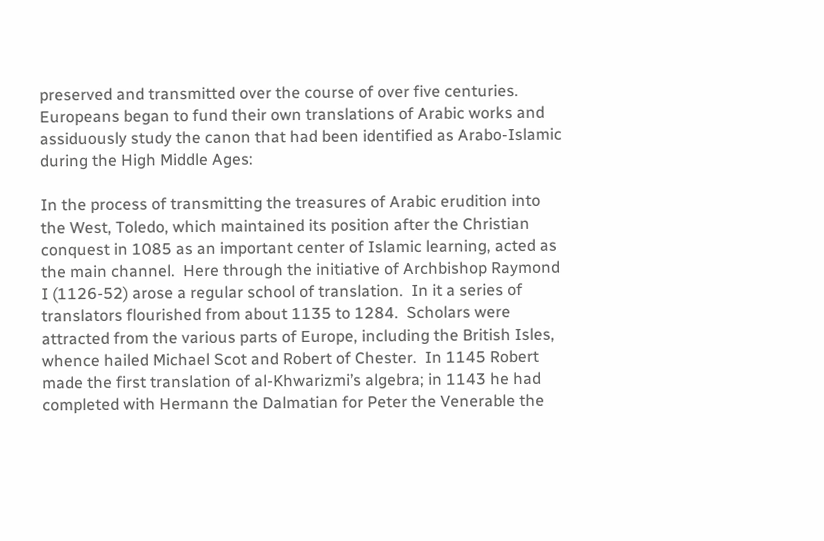preserved and transmitted over the course of over five centuries.  Europeans began to fund their own translations of Arabic works and assiduously study the canon that had been identified as Arabo-Islamic during the High Middle Ages:

In the process of transmitting the treasures of Arabic erudition into the West, Toledo, which maintained its position after the Christian conquest in 1085 as an important center of Islamic learning, acted as the main channel.  Here through the initiative of Archbishop Raymond I (1126-52) arose a regular school of translation.  In it a series of translators flourished from about 1135 to 1284.  Scholars were attracted from the various parts of Europe, including the British Isles, whence hailed Michael Scot and Robert of Chester.  In 1145 Robert made the first translation of al-Khwarizmi’s algebra; in 1143 he had completed with Hermann the Dalmatian for Peter the Venerable the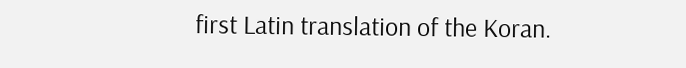first Latin translation of the Koran.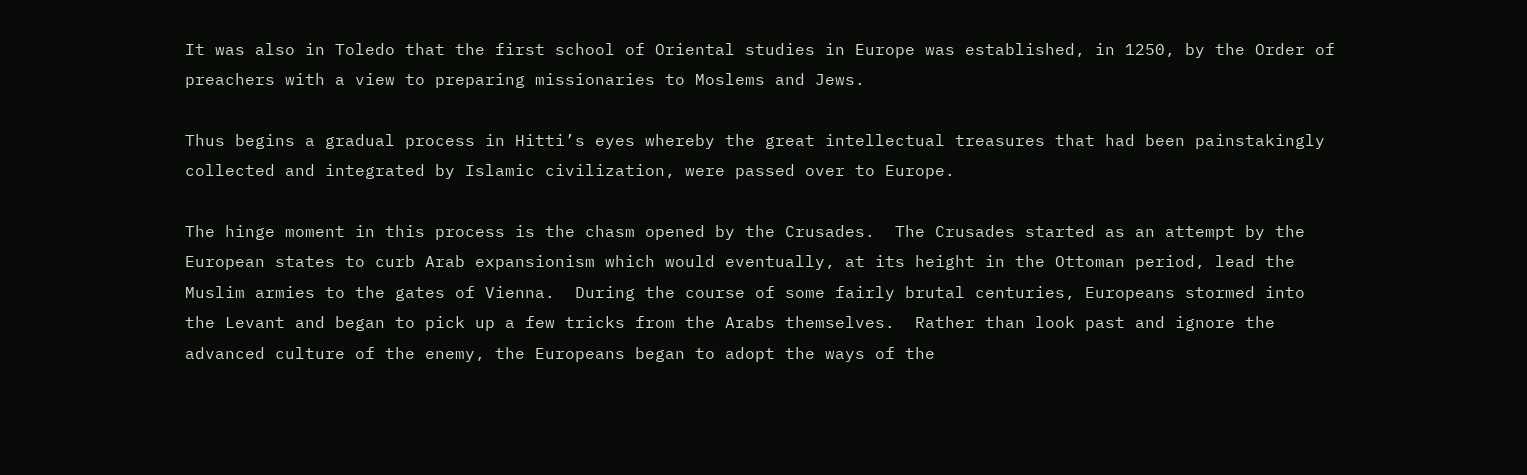It was also in Toledo that the first school of Oriental studies in Europe was established, in 1250, by the Order of preachers with a view to preparing missionaries to Moslems and Jews.

Thus begins a gradual process in Hitti’s eyes whereby the great intellectual treasures that had been painstakingly collected and integrated by Islamic civilization, were passed over to Europe.

The hinge moment in this process is the chasm opened by the Crusades.  The Crusades started as an attempt by the European states to curb Arab expansionism which would eventually, at its height in the Ottoman period, lead the Muslim armies to the gates of Vienna.  During the course of some fairly brutal centuries, Europeans stormed into the Levant and began to pick up a few tricks from the Arabs themselves.  Rather than look past and ignore the advanced culture of the enemy, the Europeans began to adopt the ways of the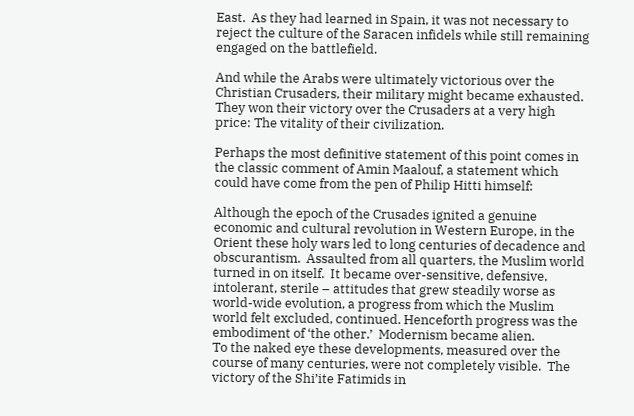East.  As they had learned in Spain, it was not necessary to reject the culture of the Saracen infidels while still remaining engaged on the battlefield.

And while the Arabs were ultimately victorious over the Christian Crusaders, their military might became exhausted.  They won their victory over the Crusaders at a very high price: The vitality of their civilization.

Perhaps the most definitive statement of this point comes in the classic comment of Amin Maalouf, a statement which could have come from the pen of Philip Hitti himself:

Although the epoch of the Crusades ignited a genuine economic and cultural revolution in Western Europe, in the Orient these holy wars led to long centuries of decadence and obscurantism.  Assaulted from all quarters, the Muslim world turned in on itself.  It became over-sensitive, defensive, intolerant, sterile – attitudes that grew steadily worse as world-wide evolution, a progress from which the Muslim world felt excluded, continued. Henceforth progress was the embodiment of ‘the other.’  Modernism became alien.
To the naked eye these developments, measured over the course of many centuries, were not completely visible.  The victory of the Shi’ite Fatimids in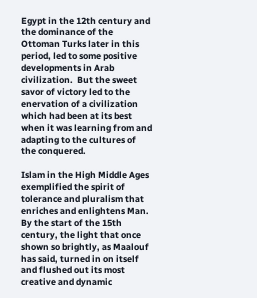Egypt in the 12th century and the dominance of the Ottoman Turks later in this period, led to some positive developments in Arab civilization.  But the sweet savor of victory led to the enervation of a civilization which had been at its best when it was learning from and adapting to the cultures of the conquered.

Islam in the High Middle Ages exemplified the spirit of tolerance and pluralism that enriches and enlightens Man.  By the start of the 15th century, the light that once shown so brightly, as Maalouf has said, turned in on itself and flushed out its most creative and dynamic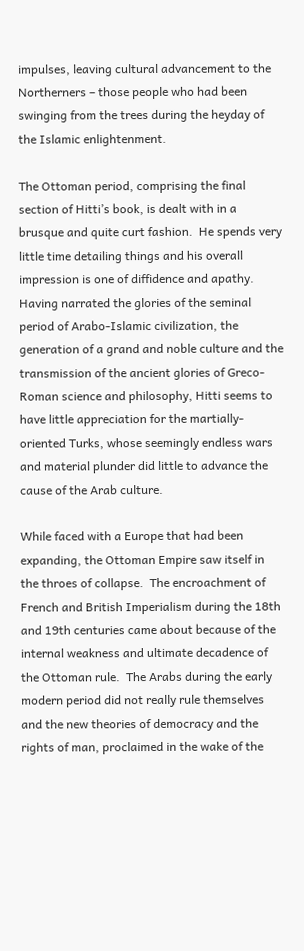impulses, leaving cultural advancement to the Northerners – those people who had been swinging from the trees during the heyday of the Islamic enlightenment.

The Ottoman period, comprising the final section of Hitti’s book, is dealt with in a brusque and quite curt fashion.  He spends very little time detailing things and his overall impression is one of diffidence and apathy.  Having narrated the glories of the seminal period of Arabo-Islamic civilization, the generation of a grand and noble culture and the transmission of the ancient glories of Greco-Roman science and philosophy, Hitti seems to have little appreciation for the martially-oriented Turks, whose seemingly endless wars and material plunder did little to advance the cause of the Arab culture.

While faced with a Europe that had been expanding, the Ottoman Empire saw itself in the throes of collapse.  The encroachment of French and British Imperialism during the 18th and 19th centuries came about because of the internal weakness and ultimate decadence of the Ottoman rule.  The Arabs during the early modern period did not really rule themselves and the new theories of democracy and the rights of man, proclaimed in the wake of the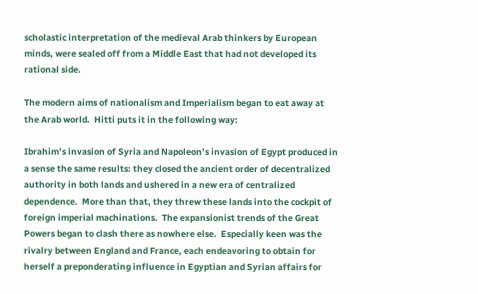scholastic interpretation of the medieval Arab thinkers by European minds, were sealed off from a Middle East that had not developed its rational side.

The modern aims of nationalism and Imperialism began to eat away at the Arab world.  Hitti puts it in the following way:

Ibrahim’s invasion of Syria and Napoleon’s invasion of Egypt produced in a sense the same results: they closed the ancient order of decentralized authority in both lands and ushered in a new era of centralized dependence.  More than that, they threw these lands into the cockpit of foreign imperial machinations.  The expansionist trends of the Great Powers began to clash there as nowhere else.  Especially keen was the rivalry between England and France, each endeavoring to obtain for herself a preponderating influence in Egyptian and Syrian affairs for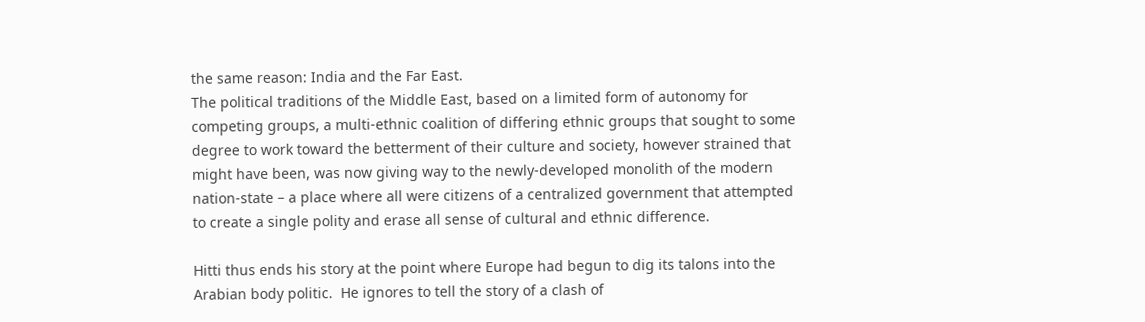the same reason: India and the Far East.
The political traditions of the Middle East, based on a limited form of autonomy for competing groups, a multi-ethnic coalition of differing ethnic groups that sought to some degree to work toward the betterment of their culture and society, however strained that might have been, was now giving way to the newly-developed monolith of the modern nation-state – a place where all were citizens of a centralized government that attempted to create a single polity and erase all sense of cultural and ethnic difference.

Hitti thus ends his story at the point where Europe had begun to dig its talons into the Arabian body politic.  He ignores to tell the story of a clash of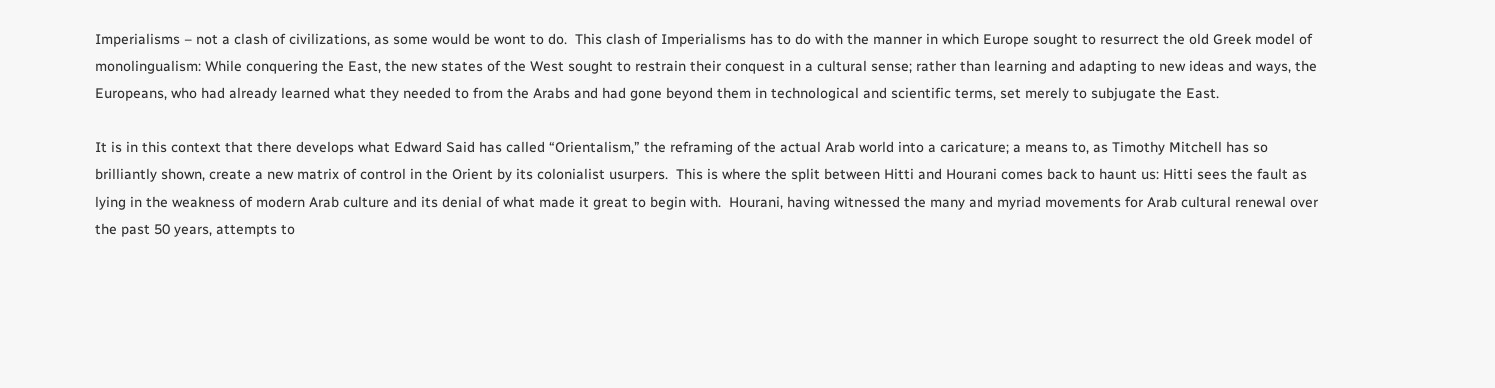Imperialisms – not a clash of civilizations, as some would be wont to do.  This clash of Imperialisms has to do with the manner in which Europe sought to resurrect the old Greek model of monolingualism: While conquering the East, the new states of the West sought to restrain their conquest in a cultural sense; rather than learning and adapting to new ideas and ways, the Europeans, who had already learned what they needed to from the Arabs and had gone beyond them in technological and scientific terms, set merely to subjugate the East.

It is in this context that there develops what Edward Said has called “Orientalism,” the reframing of the actual Arab world into a caricature; a means to, as Timothy Mitchell has so brilliantly shown, create a new matrix of control in the Orient by its colonialist usurpers.  This is where the split between Hitti and Hourani comes back to haunt us: Hitti sees the fault as lying in the weakness of modern Arab culture and its denial of what made it great to begin with.  Hourani, having witnessed the many and myriad movements for Arab cultural renewal over the past 50 years, attempts to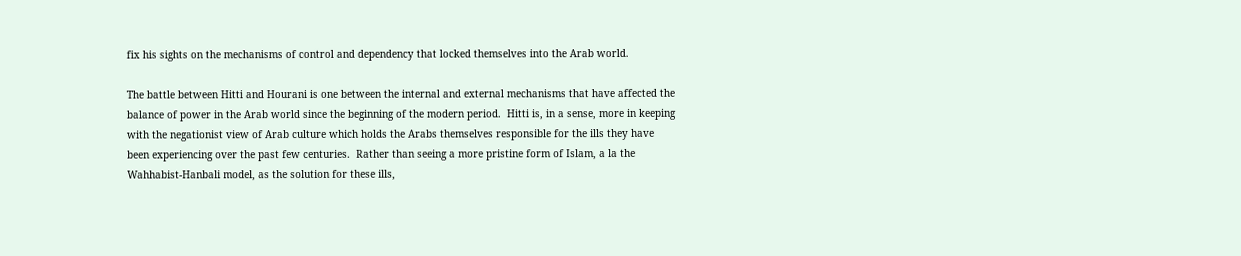fix his sights on the mechanisms of control and dependency that locked themselves into the Arab world.

The battle between Hitti and Hourani is one between the internal and external mechanisms that have affected the balance of power in the Arab world since the beginning of the modern period.  Hitti is, in a sense, more in keeping with the negationist view of Arab culture which holds the Arabs themselves responsible for the ills they have been experiencing over the past few centuries.  Rather than seeing a more pristine form of Islam, a la the Wahhabist-Hanbali model, as the solution for these ills,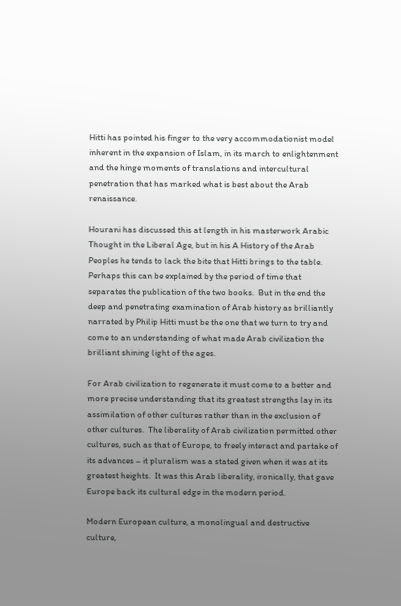Hitti has pointed his finger to the very accommodationist model inherent in the expansion of Islam, in its march to enlightenment and the hinge moments of translations and intercultural penetration that has marked what is best about the Arab renaissance.

Hourani has discussed this at length in his masterwork Arabic Thought in the Liberal Age, but in his A History of the Arab Peoples he tends to lack the bite that Hitti brings to the table.  Perhaps this can be explained by the period of time that separates the publication of the two books.  But in the end the deep and penetrating examination of Arab history as brilliantly narrated by Philip Hitti must be the one that we turn to try and come to an understanding of what made Arab civilization the brilliant shining light of the ages.

For Arab civilization to regenerate it must come to a better and more precise understanding that its greatest strengths lay in its assimilation of other cultures rather than in the exclusion of other cultures.  The liberality of Arab civilization permitted other cultures, such as that of Europe, to freely interact and partake of its advances – it pluralism was a stated given when it was at its greatest heights.  It was this Arab liberality, ironically, that gave Europe back its cultural edge in the modern period.

Modern European culture, a monolingual and destructive culture,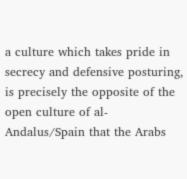a culture which takes pride in secrecy and defensive posturing, is precisely the opposite of the open culture of al-Andalus/Spain that the Arabs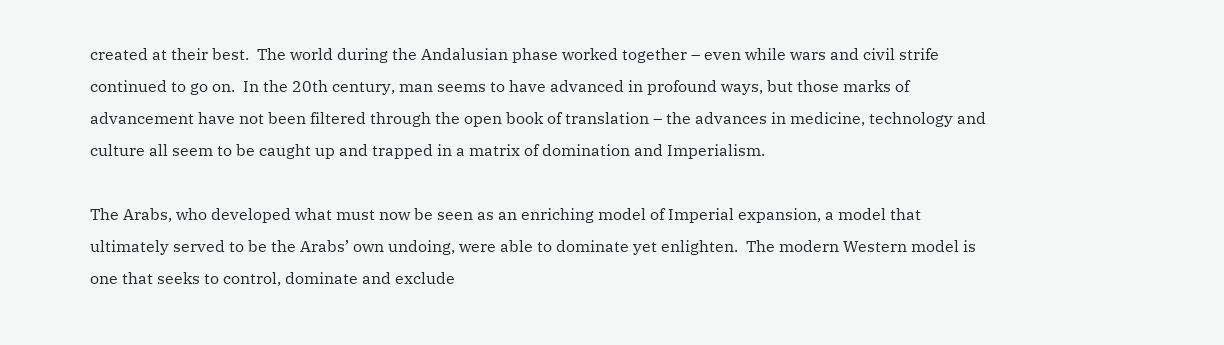created at their best.  The world during the Andalusian phase worked together – even while wars and civil strife continued to go on.  In the 20th century, man seems to have advanced in profound ways, but those marks of advancement have not been filtered through the open book of translation – the advances in medicine, technology and culture all seem to be caught up and trapped in a matrix of domination and Imperialism.

The Arabs, who developed what must now be seen as an enriching model of Imperial expansion, a model that ultimately served to be the Arabs’ own undoing, were able to dominate yet enlighten.  The modern Western model is one that seeks to control, dominate and exclude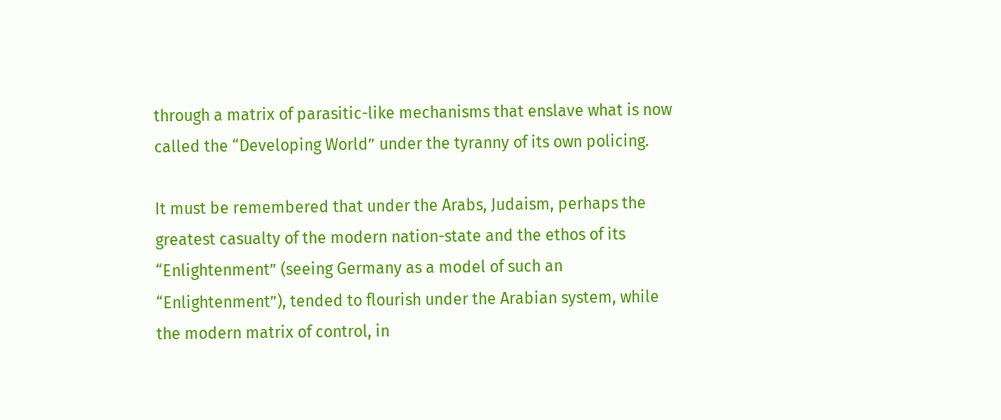through a matrix of parasitic-like mechanisms that enslave what is now called the “Developing World” under the tyranny of its own policing.

It must be remembered that under the Arabs, Judaism, perhaps the greatest casualty of the modern nation-state and the ethos of its “Enlightenment” (seeing Germany as a model of such an “Enlightenment”), tended to flourish under the Arabian system, while the modern matrix of control, in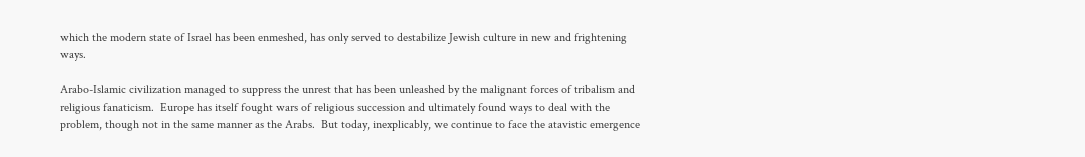which the modern state of Israel has been enmeshed, has only served to destabilize Jewish culture in new and frightening ways.

Arabo-Islamic civilization managed to suppress the unrest that has been unleashed by the malignant forces of tribalism and religious fanaticism.  Europe has itself fought wars of religious succession and ultimately found ways to deal with the problem, though not in the same manner as the Arabs.  But today, inexplicably, we continue to face the atavistic emergence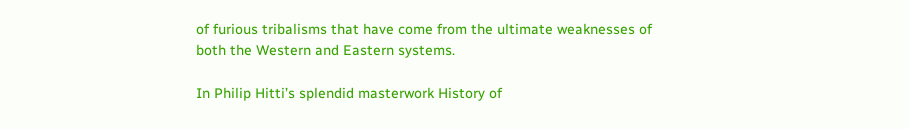of furious tribalisms that have come from the ultimate weaknesses of both the Western and Eastern systems.

In Philip Hitti’s splendid masterwork History of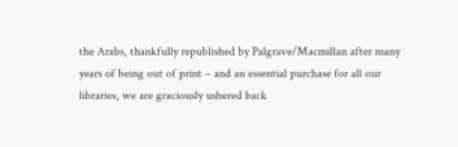the Arabs, thankfully republished by Palgrave/Macmillan after many years of being out of print – and an essential purchase for all our libraries, we are graciously ushered back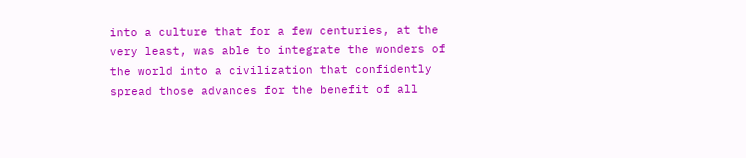into a culture that for a few centuries, at the very least, was able to integrate the wonders of the world into a civilization that confidently spread those advances for the benefit of all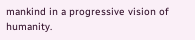mankind in a progressive vision of humanity.